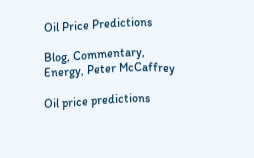Oil Price Predictions

Blog, Commentary, Energy, Peter McCaffrey

Oil price predictions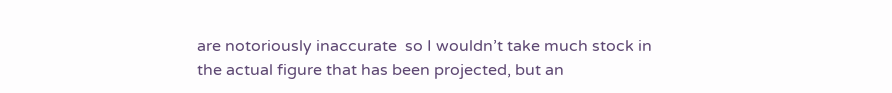are notoriously inaccurate  so I wouldn’t take much stock in the actual figure that has been projected, but an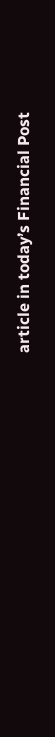article in today’s Financial Post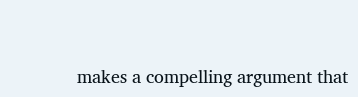makes a compelling argument that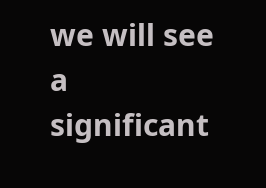we will see a significant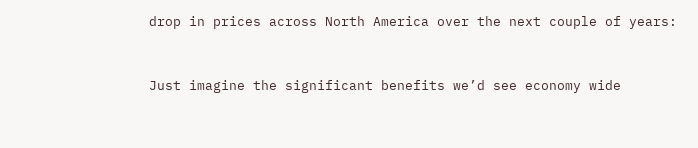drop in prices across North America over the next couple of years:


Just imagine the significant benefits we’d see economy wide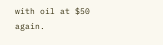with oil at $50 again.